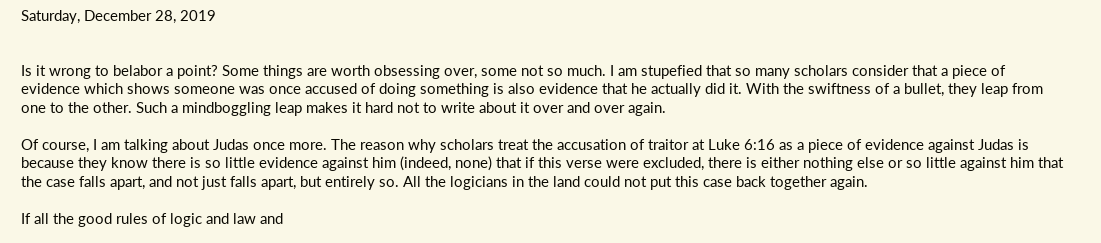Saturday, December 28, 2019


Is it wrong to belabor a point? Some things are worth obsessing over, some not so much. I am stupefied that so many scholars consider that a piece of evidence which shows someone was once accused of doing something is also evidence that he actually did it. With the swiftness of a bullet, they leap from one to the other. Such a mindboggling leap makes it hard not to write about it over and over again.

Of course, I am talking about Judas once more. The reason why scholars treat the accusation of traitor at Luke 6:16 as a piece of evidence against Judas is because they know there is so little evidence against him (indeed, none) that if this verse were excluded, there is either nothing else or so little against him that the case falls apart, and not just falls apart, but entirely so. All the logicians in the land could not put this case back together again.

If all the good rules of logic and law and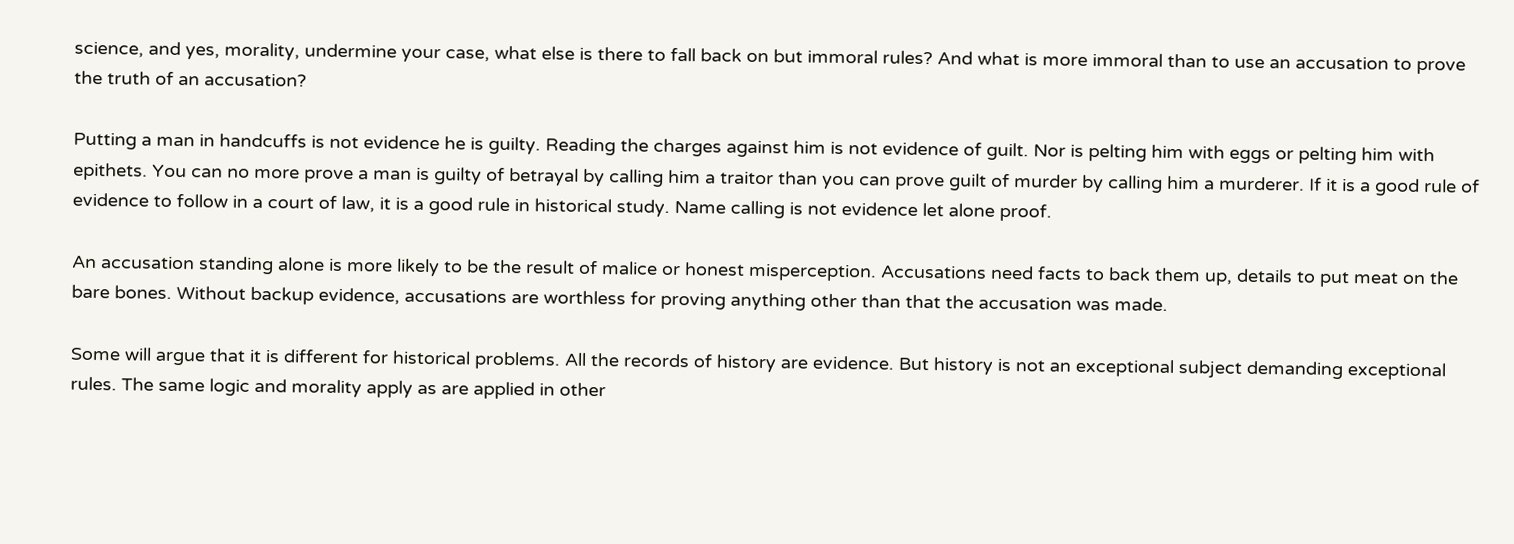science, and yes, morality, undermine your case, what else is there to fall back on but immoral rules? And what is more immoral than to use an accusation to prove the truth of an accusation?

Putting a man in handcuffs is not evidence he is guilty. Reading the charges against him is not evidence of guilt. Nor is pelting him with eggs or pelting him with epithets. You can no more prove a man is guilty of betrayal by calling him a traitor than you can prove guilt of murder by calling him a murderer. If it is a good rule of evidence to follow in a court of law, it is a good rule in historical study. Name calling is not evidence let alone proof.

An accusation standing alone is more likely to be the result of malice or honest misperception. Accusations need facts to back them up, details to put meat on the bare bones. Without backup evidence, accusations are worthless for proving anything other than that the accusation was made.

Some will argue that it is different for historical problems. All the records of history are evidence. But history is not an exceptional subject demanding exceptional rules. The same logic and morality apply as are applied in other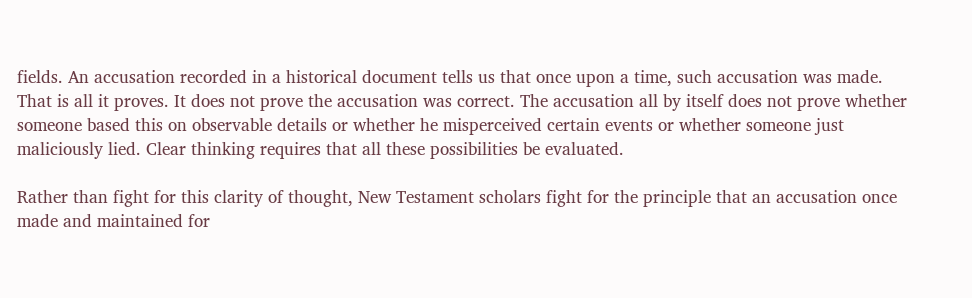fields. An accusation recorded in a historical document tells us that once upon a time, such accusation was made. That is all it proves. It does not prove the accusation was correct. The accusation all by itself does not prove whether someone based this on observable details or whether he misperceived certain events or whether someone just maliciously lied. Clear thinking requires that all these possibilities be evaluated.

Rather than fight for this clarity of thought, New Testament scholars fight for the principle that an accusation once made and maintained for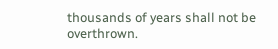thousands of years shall not be overthrown.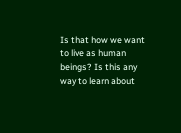Is that how we want to live as human beings? Is this any way to learn about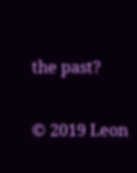the past?

© 2019 Leon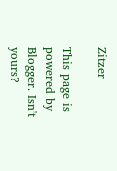Zitzer

This page is powered by Blogger. Isn't yours?